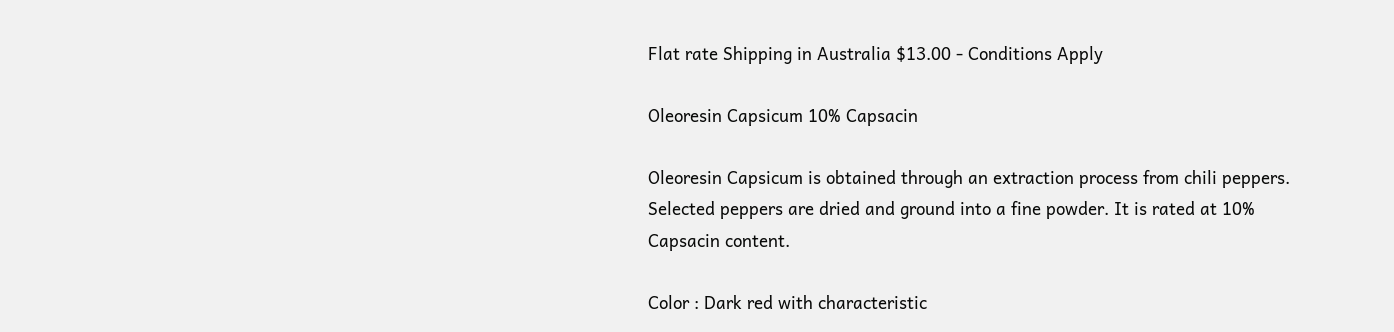Flat rate Shipping in Australia $13.00 - Conditions Apply

Oleoresin Capsicum 10% Capsacin

Oleoresin Capsicum is obtained through an extraction process from chili peppers. Selected peppers are dried and ground into a fine powder. It is rated at 10% Capsacin content.

Color : Dark red with characteristic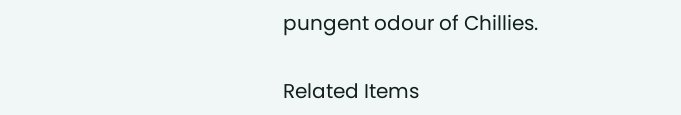pungent odour of Chillies.

Related Items